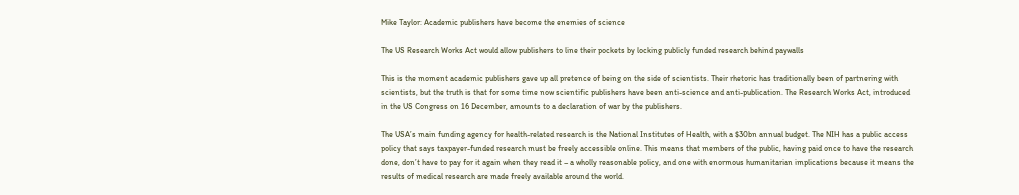Mike Taylor: Academic publishers have become the enemies of science

The US Research Works Act would allow publishers to line their pockets by locking publicly funded research behind paywalls

This is the moment academic publishers gave up all pretence of being on the side of scientists. Their rhetoric has traditionally been of partnering with scientists, but the truth is that for some time now scientific publishers have been anti-science and anti-publication. The Research Works Act, introduced in the US Congress on 16 December, amounts to a declaration of war by the publishers.

The USA’s main funding agency for health-related research is the National Institutes of Health, with a $30bn annual budget. The NIH has a public access policy that says taxpayer-funded research must be freely accessible online. This means that members of the public, having paid once to have the research done, don’t have to pay for it again when they read it – a wholly reasonable policy, and one with enormous humanitarian implications because it means the results of medical research are made freely available around the world.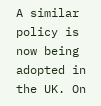A similar policy is now being adopted in the UK. On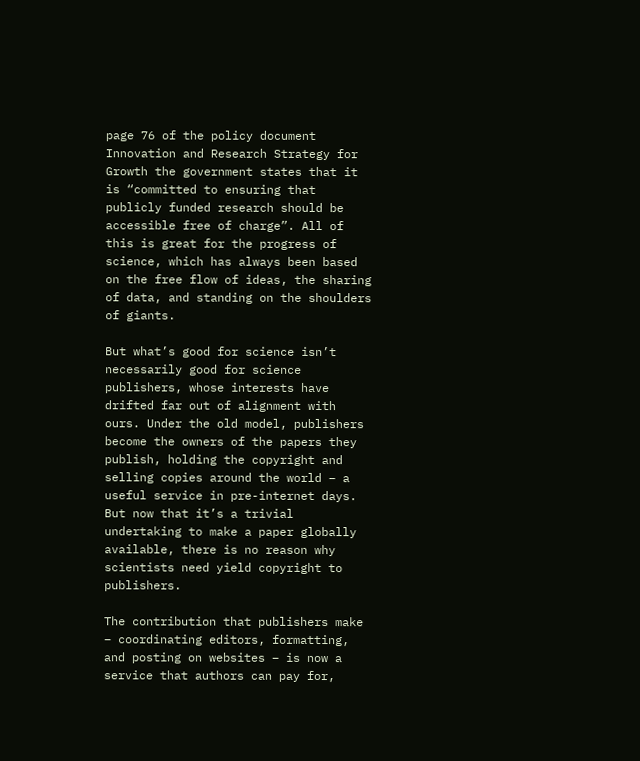page 76 of the policy document Innovation and Research Strategy for Growth the government states that it is “committed to ensuring that publicly funded research should be accessible free of charge”. All of this is great for the progress of science, which has always been based on the free flow of ideas, the sharing of data, and standing on the shoulders of giants.

But what’s good for science isn’t necessarily good for science publishers, whose interests have drifted far out of alignment with ours. Under the old model, publishers become the owners of the papers they publish, holding the copyright and selling copies around the world – a useful service in pre-internet days. But now that it’s a trivial undertaking to make a paper globally available, there is no reason why scientists need yield copyright to publishers.

The contribution that publishers make – coordinating editors, formatting, and posting on websites – is now a service that authors can pay for,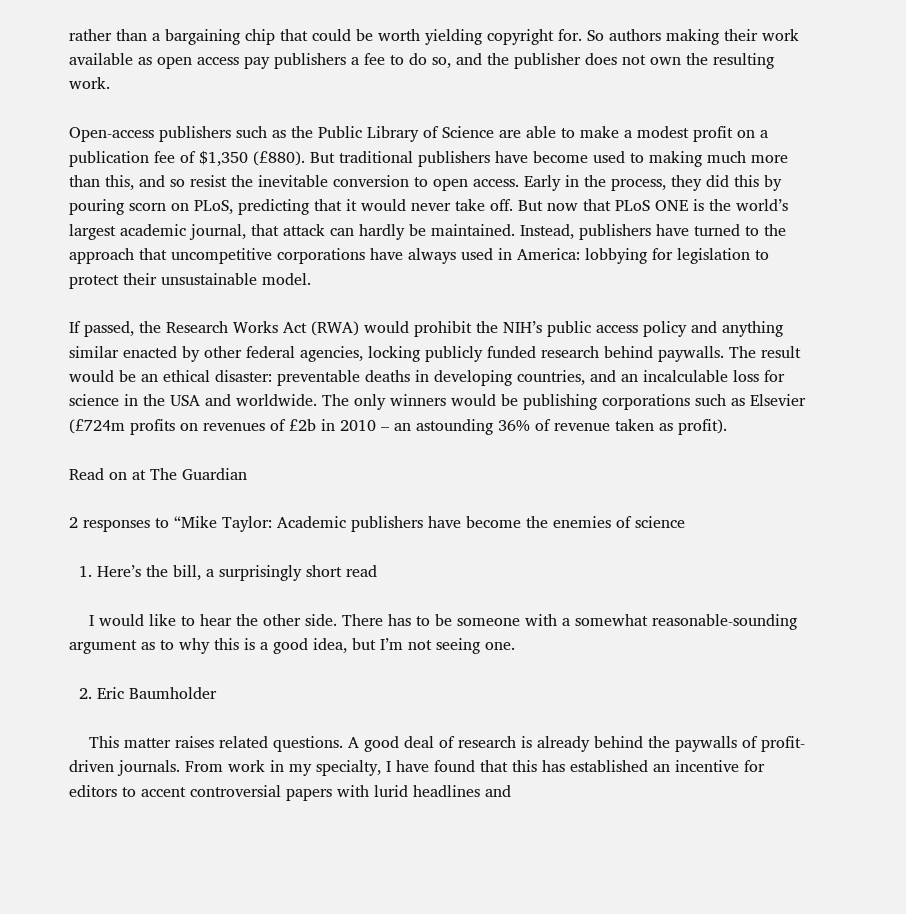rather than a bargaining chip that could be worth yielding copyright for. So authors making their work available as open access pay publishers a fee to do so, and the publisher does not own the resulting work.

Open-access publishers such as the Public Library of Science are able to make a modest profit on a publication fee of $1,350 (£880). But traditional publishers have become used to making much more than this, and so resist the inevitable conversion to open access. Early in the process, they did this by pouring scorn on PLoS, predicting that it would never take off. But now that PLoS ONE is the world’s largest academic journal, that attack can hardly be maintained. Instead, publishers have turned to the approach that uncompetitive corporations have always used in America: lobbying for legislation to protect their unsustainable model.

If passed, the Research Works Act (RWA) would prohibit the NIH’s public access policy and anything similar enacted by other federal agencies, locking publicly funded research behind paywalls. The result would be an ethical disaster: preventable deaths in developing countries, and an incalculable loss for science in the USA and worldwide. The only winners would be publishing corporations such as Elsevier (£724m profits on revenues of £2b in 2010 – an astounding 36% of revenue taken as profit).

Read on at The Guardian

2 responses to “Mike Taylor: Academic publishers have become the enemies of science

  1. Here’s the bill, a surprisingly short read

    I would like to hear the other side. There has to be someone with a somewhat reasonable-sounding argument as to why this is a good idea, but I’m not seeing one.

  2. Eric Baumholder

    This matter raises related questions. A good deal of research is already behind the paywalls of profit-driven journals. From work in my specialty, I have found that this has established an incentive for editors to accent controversial papers with lurid headlines and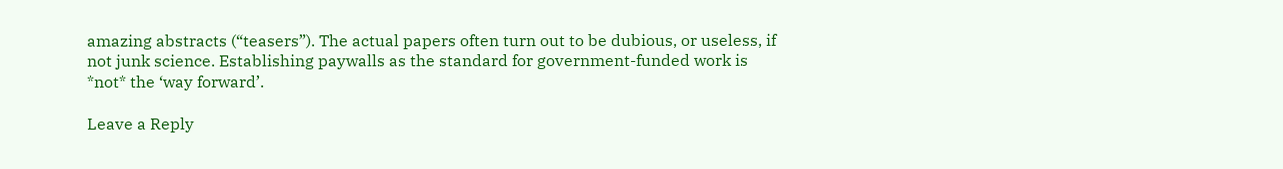amazing abstracts (“teasers”). The actual papers often turn out to be dubious, or useless, if not junk science. Establishing paywalls as the standard for government-funded work is *not* the ‘way forward’.

Leave a Reply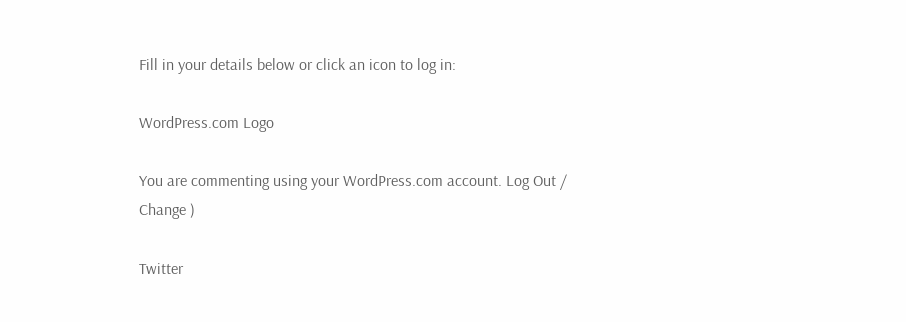Fill in your details below or click an icon to log in:

WordPress.com Logo

You are commenting using your WordPress.com account. Log Out / Change )

Twitter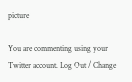picture

You are commenting using your Twitter account. Log Out / Change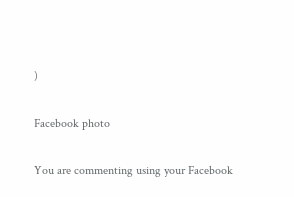)

Facebook photo

You are commenting using your Facebook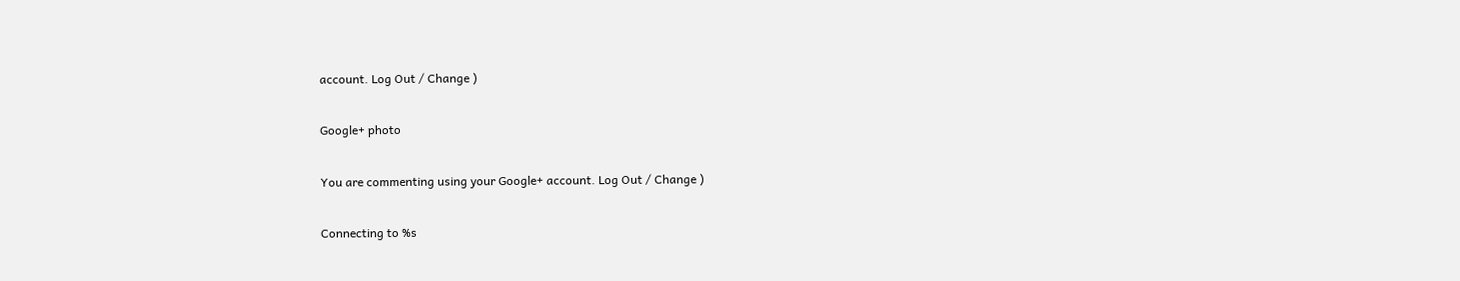account. Log Out / Change )

Google+ photo

You are commenting using your Google+ account. Log Out / Change )

Connecting to %s